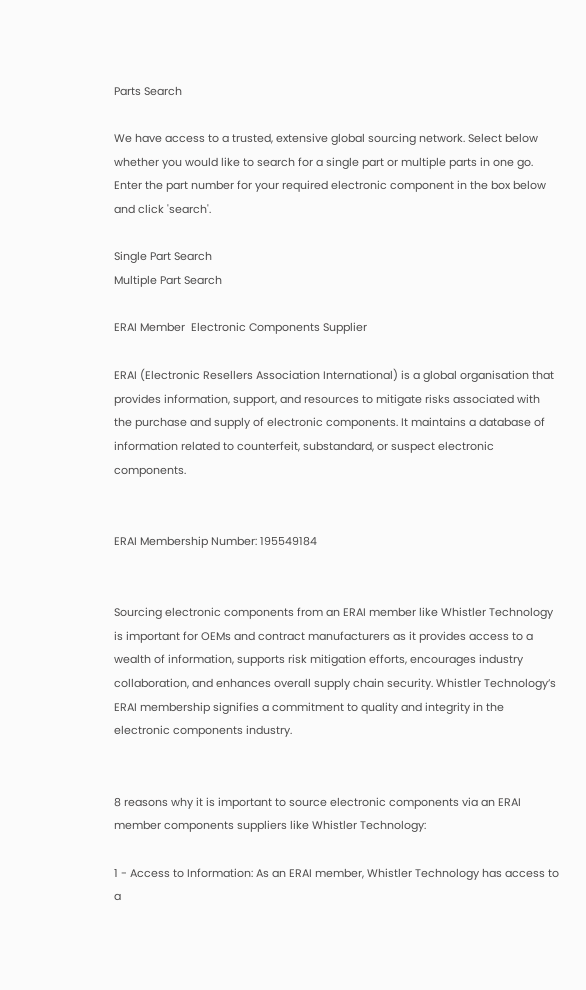Parts Search

We have access to a trusted, extensive global sourcing network. Select below whether you would like to search for a single part or multiple parts in one go. Enter the part number for your required electronic component in the box below and click 'search'.

Single Part Search
Multiple Part Search

ERAI Member  Electronic Components Supplier

ERAI (Electronic Resellers Association International) is a global organisation that provides information, support, and resources to mitigate risks associated with the purchase and supply of electronic components. It maintains a database of information related to counterfeit, substandard, or suspect electronic components.


ERAI Membership Number: 195549184


Sourcing electronic components from an ERAI member like Whistler Technology is important for OEMs and contract manufacturers as it provides access to a wealth of information, supports risk mitigation efforts, encourages industry collaboration, and enhances overall supply chain security. Whistler Technology’s ERAI membership signifies a commitment to quality and integrity in the electronic components industry.


8 reasons why it is important to source electronic components via an ERAI member components suppliers like Whistler Technology:

1 - Access to Information: As an ERAI member, Whistler Technology has access to a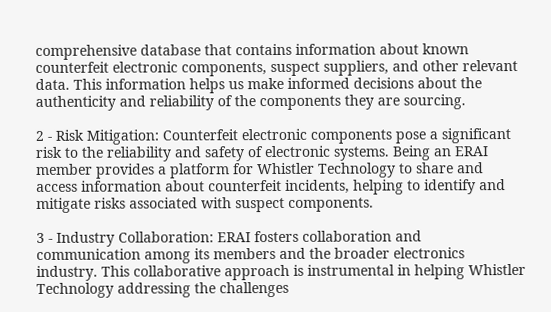comprehensive database that contains information about known counterfeit electronic components, suspect suppliers, and other relevant data. This information helps us make informed decisions about the authenticity and reliability of the components they are sourcing.

2 - Risk Mitigation: Counterfeit electronic components pose a significant risk to the reliability and safety of electronic systems. Being an ERAI member provides a platform for Whistler Technology to share and access information about counterfeit incidents, helping to identify and mitigate risks associated with suspect components.

3 - Industry Collaboration: ERAI fosters collaboration and communication among its members and the broader electronics industry. This collaborative approach is instrumental in helping Whistler Technology addressing the challenges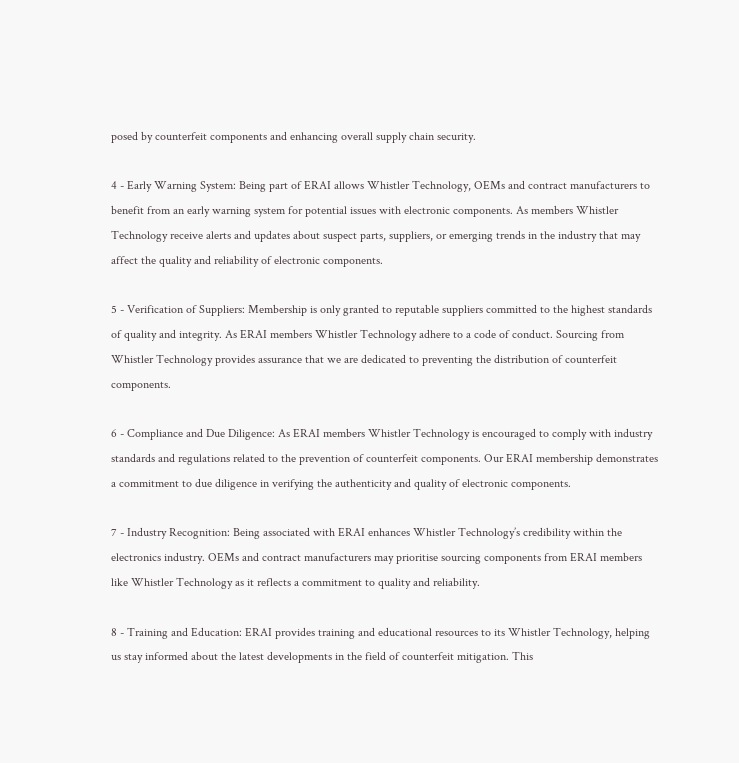posed by counterfeit components and enhancing overall supply chain security.

4 - Early Warning System: Being part of ERAI allows Whistler Technology, OEMs and contract manufacturers to benefit from an early warning system for potential issues with electronic components. As members Whistler Technology receive alerts and updates about suspect parts, suppliers, or emerging trends in the industry that may affect the quality and reliability of electronic components.

5 - Verification of Suppliers: Membership is only granted to reputable suppliers committed to the highest standards of quality and integrity. As ERAI members Whistler Technology adhere to a code of conduct. Sourcing from Whistler Technology provides assurance that we are dedicated to preventing the distribution of counterfeit components.

6 - Compliance and Due Diligence: As ERAI members Whistler Technology is encouraged to comply with industry standards and regulations related to the prevention of counterfeit components. Our ERAI membership demonstrates a commitment to due diligence in verifying the authenticity and quality of electronic components.

7 - Industry Recognition: Being associated with ERAI enhances Whistler Technology’s credibility within the electronics industry. OEMs and contract manufacturers may prioritise sourcing components from ERAI members like Whistler Technology as it reflects a commitment to quality and reliability.

8 - Training and Education: ERAI provides training and educational resources to its Whistler Technology, helping us stay informed about the latest developments in the field of counterfeit mitigation. This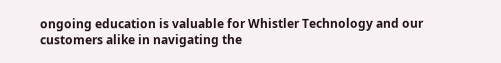ongoing education is valuable for Whistler Technology and our customers alike in navigating the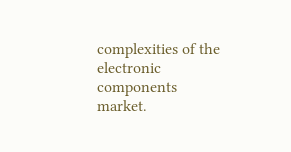complexities of the electronic components market.